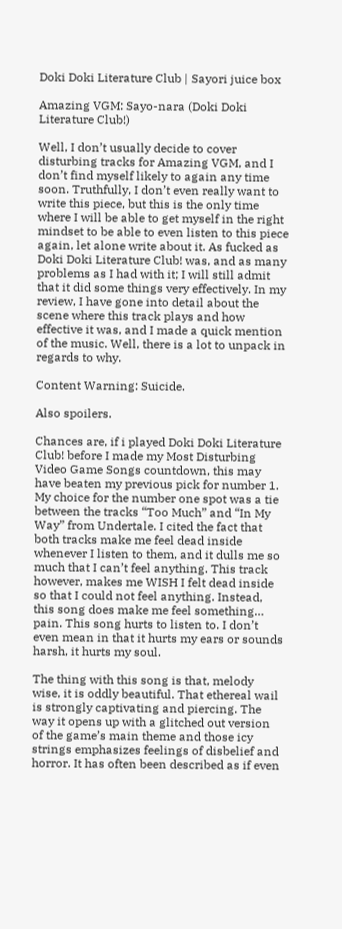Doki Doki Literature Club | Sayori juice box

Amazing VGM: Sayo-nara (Doki Doki Literature Club!)

Well, I don’t usually decide to cover disturbing tracks for Amazing VGM, and I don’t find myself likely to again any time soon. Truthfully, I don’t even really want to write this piece, but this is the only time where I will be able to get myself in the right mindset to be able to even listen to this piece again, let alone write about it. As fucked as Doki Doki Literature Club! was, and as many problems as I had with it; I will still admit that it did some things very effectively. In my review, I have gone into detail about the scene where this track plays and how effective it was, and I made a quick mention of the music. Well, there is a lot to unpack in regards to why.

Content Warning: Suicide.

Also spoilers.

Chances are, if i played Doki Doki Literature Club! before I made my Most Disturbing Video Game Songs countdown, this may have beaten my previous pick for number 1. My choice for the number one spot was a tie between the tracks “Too Much” and “In My Way” from Undertale. I cited the fact that both tracks make me feel dead inside whenever I listen to them, and it dulls me so much that I can’t feel anything. This track however, makes me WISH I felt dead inside so that I could not feel anything. Instead, this song does make me feel something… pain. This song hurts to listen to. I don’t even mean in that it hurts my ears or sounds harsh, it hurts my soul.

The thing with this song is that, melody wise, it is oddly beautiful. That ethereal wail is strongly captivating and piercing. The way it opens up with a glitched out version of the game’s main theme and those icy strings emphasizes feelings of disbelief and horror. It has often been described as if even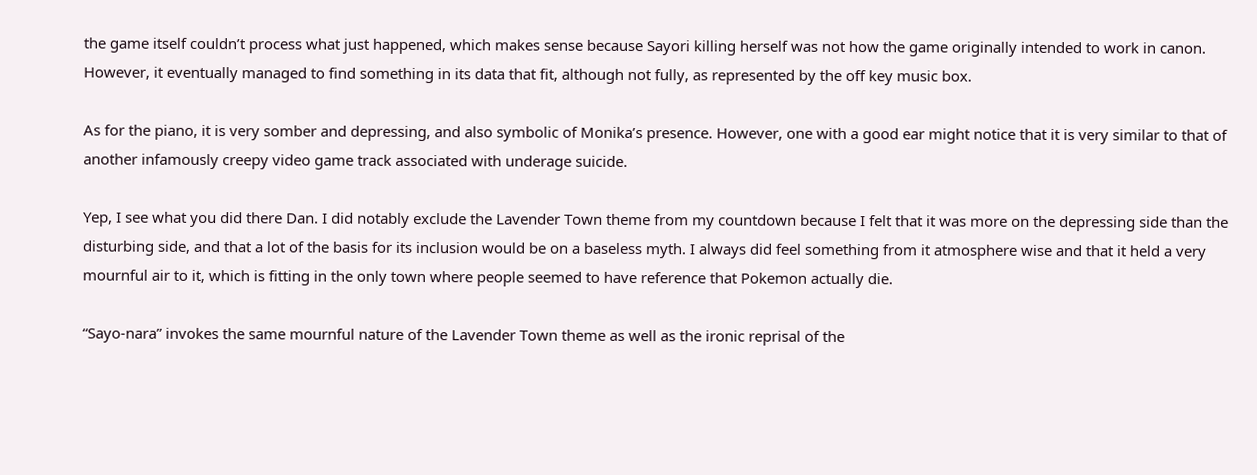the game itself couldn’t process what just happened, which makes sense because Sayori killing herself was not how the game originally intended to work in canon. However, it eventually managed to find something in its data that fit, although not fully, as represented by the off key music box.

As for the piano, it is very somber and depressing, and also symbolic of Monika’s presence. However, one with a good ear might notice that it is very similar to that of another infamously creepy video game track associated with underage suicide.

Yep, I see what you did there Dan. I did notably exclude the Lavender Town theme from my countdown because I felt that it was more on the depressing side than the disturbing side, and that a lot of the basis for its inclusion would be on a baseless myth. I always did feel something from it atmosphere wise and that it held a very mournful air to it, which is fitting in the only town where people seemed to have reference that Pokemon actually die.

“Sayo-nara” invokes the same mournful nature of the Lavender Town theme as well as the ironic reprisal of the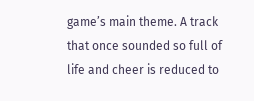game’s main theme. A track that once sounded so full of life and cheer is reduced to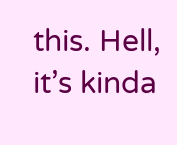this. Hell, it’s kinda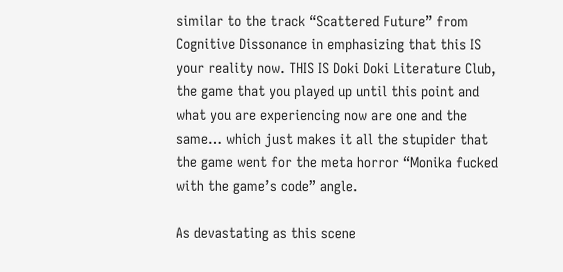similar to the track “Scattered Future” from Cognitive Dissonance in emphasizing that this IS your reality now. THIS IS Doki Doki Literature Club, the game that you played up until this point and what you are experiencing now are one and the same… which just makes it all the stupider that the game went for the meta horror “Monika fucked with the game’s code” angle.

As devastating as this scene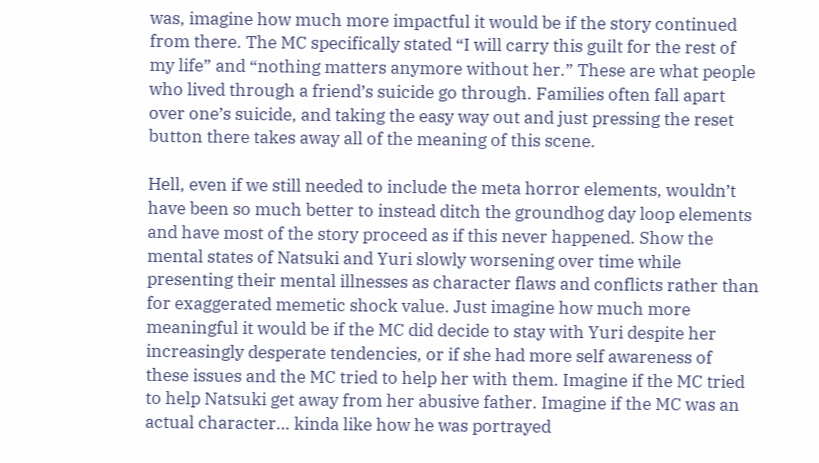was, imagine how much more impactful it would be if the story continued from there. The MC specifically stated “I will carry this guilt for the rest of my life” and “nothing matters anymore without her.” These are what people who lived through a friend’s suicide go through. Families often fall apart over one’s suicide, and taking the easy way out and just pressing the reset button there takes away all of the meaning of this scene.

Hell, even if we still needed to include the meta horror elements, wouldn’t have been so much better to instead ditch the groundhog day loop elements and have most of the story proceed as if this never happened. Show the mental states of Natsuki and Yuri slowly worsening over time while presenting their mental illnesses as character flaws and conflicts rather than for exaggerated memetic shock value. Just imagine how much more meaningful it would be if the MC did decide to stay with Yuri despite her increasingly desperate tendencies, or if she had more self awareness of these issues and the MC tried to help her with them. Imagine if the MC tried to help Natsuki get away from her abusive father. Imagine if the MC was an actual character… kinda like how he was portrayed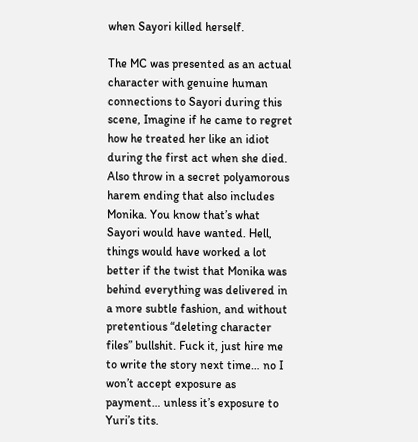when Sayori killed herself.

The MC was presented as an actual character with genuine human connections to Sayori during this scene, Imagine if he came to regret how he treated her like an idiot during the first act when she died. Also throw in a secret polyamorous harem ending that also includes Monika. You know that’s what Sayori would have wanted. Hell, things would have worked a lot better if the twist that Monika was behind everything was delivered in a more subtle fashion, and without pretentious “deleting character files” bullshit. Fuck it, just hire me to write the story next time… no I won’t accept exposure as payment… unless it’s exposure to Yuri’s tits.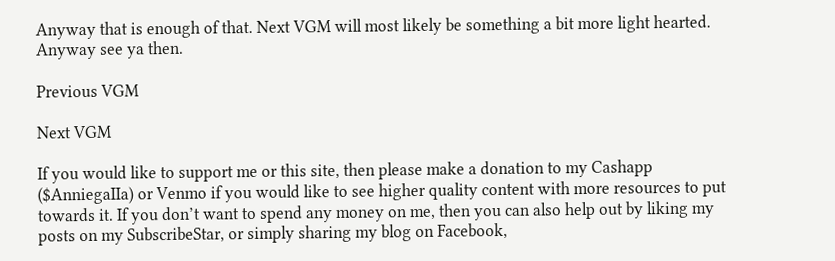Anyway that is enough of that. Next VGM will most likely be something a bit more light hearted. Anyway see ya then.

Previous VGM

Next VGM

If you would like to support me or this site, then please make a donation to my Cashapp ($AnniegaIIa) or Venmo if you would like to see higher quality content with more resources to put towards it. If you don’t want to spend any money on me, then you can also help out by liking my posts on my SubscribeStar, or simply sharing my blog on Facebook,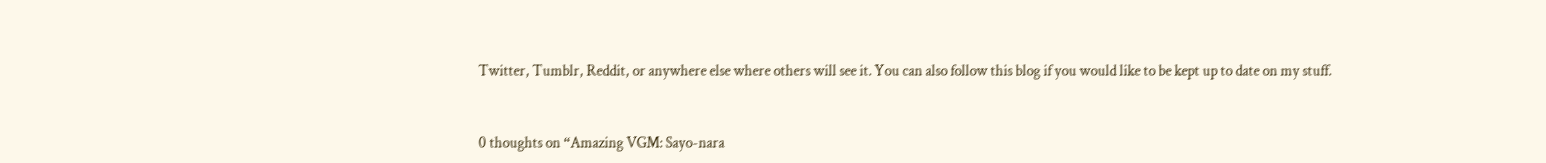Twitter, Tumblr, Reddit, or anywhere else where others will see it. You can also follow this blog if you would like to be kept up to date on my stuff.


0 thoughts on “Amazing VGM: Sayo-nara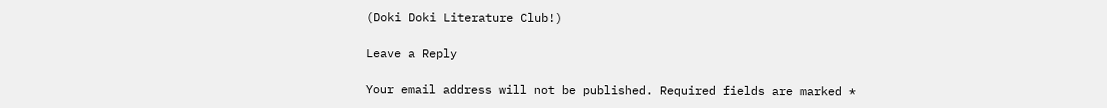(Doki Doki Literature Club!)

Leave a Reply

Your email address will not be published. Required fields are marked *